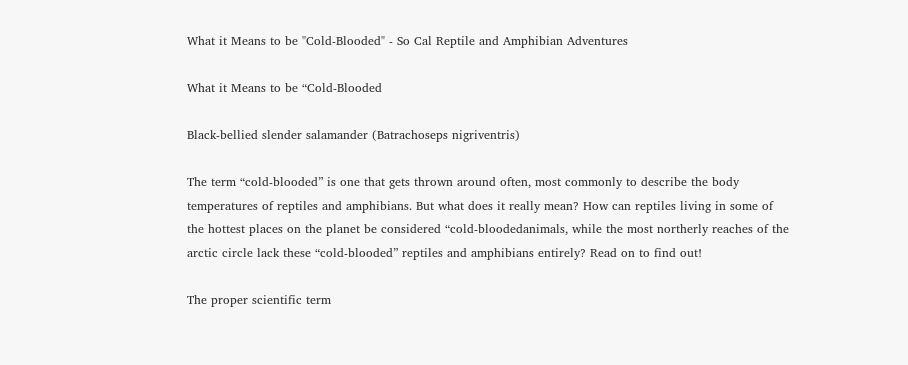What it Means to be "Cold-Blooded" - So Cal Reptile and Amphibian Adventures

What it Means to be “Cold-Blooded

Black-bellied slender salamander (Batrachoseps nigriventris)

The term “cold-blooded” is one that gets thrown around often, most commonly to describe the body temperatures of reptiles and amphibians. But what does it really mean? How can reptiles living in some of the hottest places on the planet be considered “cold-bloodedanimals, while the most northerly reaches of the arctic circle lack these “cold-blooded” reptiles and amphibians entirely? Read on to find out!

The proper scientific term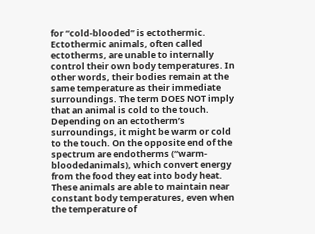for “cold-blooded” is ectothermic. Ectothermic animals, often called ectotherms, are unable to internally control their own body temperatures. In other words, their bodies remain at the same temperature as their immediate surroundings. The term DOES NOT imply that an animal is cold to the touch. Depending on an ectotherm’s surroundings, it might be warm or cold to the touch. On the opposite end of the spectrum are endotherms (“warm-bloodedanimals), which convert energy from the food they eat into body heat. These animals are able to maintain near constant body temperatures, even when the temperature of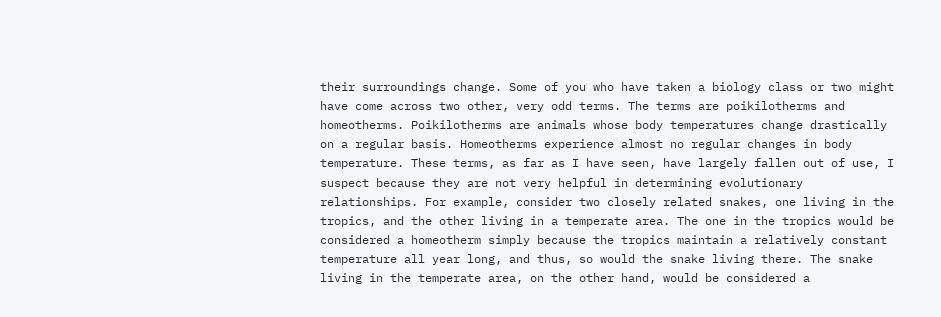their surroundings change. Some of you who have taken a biology class or two might have come across two other, very odd terms. The terms are poikilotherms and homeotherms. Poikilotherms are animals whose body temperatures change drastically on a regular basis. Homeotherms experience almost no regular changes in body temperature. These terms, as far as I have seen, have largely fallen out of use, I suspect because they are not very helpful in determining evolutionary relationships. For example, consider two closely related snakes, one living in the tropics, and the other living in a temperate area. The one in the tropics would be considered a homeotherm simply because the tropics maintain a relatively constant temperature all year long, and thus, so would the snake living there. The snake living in the temperate area, on the other hand, would be considered a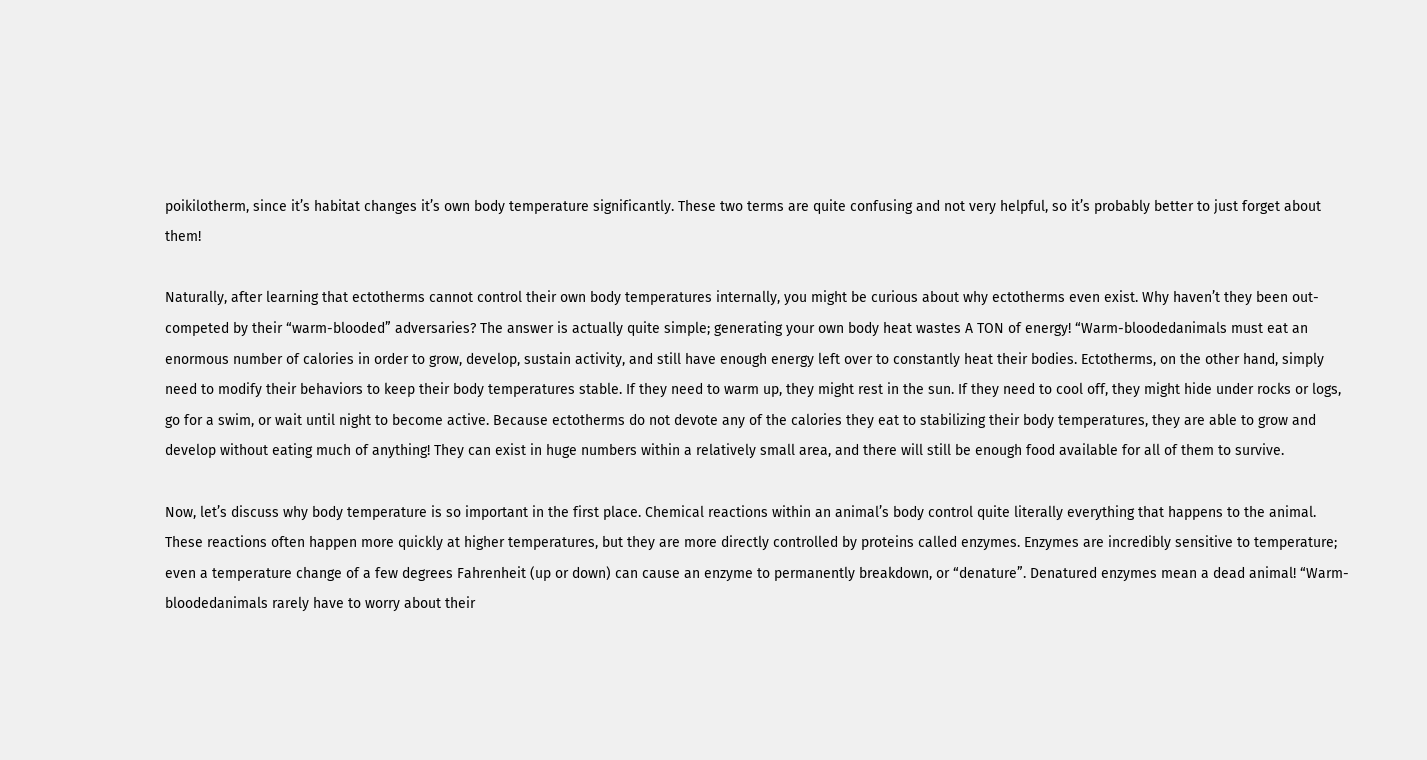poikilotherm, since it’s habitat changes it’s own body temperature significantly. These two terms are quite confusing and not very helpful, so it’s probably better to just forget about them!

Naturally, after learning that ectotherms cannot control their own body temperatures internally, you might be curious about why ectotherms even exist. Why haven’t they been out-competed by their “warm-blooded” adversaries? The answer is actually quite simple; generating your own body heat wastes A TON of energy! “Warm-bloodedanimals must eat an enormous number of calories in order to grow, develop, sustain activity, and still have enough energy left over to constantly heat their bodies. Ectotherms, on the other hand, simply need to modify their behaviors to keep their body temperatures stable. If they need to warm up, they might rest in the sun. If they need to cool off, they might hide under rocks or logs, go for a swim, or wait until night to become active. Because ectotherms do not devote any of the calories they eat to stabilizing their body temperatures, they are able to grow and develop without eating much of anything! They can exist in huge numbers within a relatively small area, and there will still be enough food available for all of them to survive.

Now, let’s discuss why body temperature is so important in the first place. Chemical reactions within an animal’s body control quite literally everything that happens to the animal. These reactions often happen more quickly at higher temperatures, but they are more directly controlled by proteins called enzymes. Enzymes are incredibly sensitive to temperature; even a temperature change of a few degrees Fahrenheit (up or down) can cause an enzyme to permanently breakdown, or “denature”. Denatured enzymes mean a dead animal! “Warm-bloodedanimals rarely have to worry about their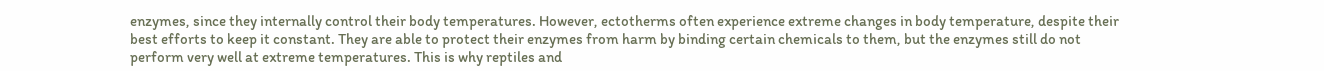enzymes, since they internally control their body temperatures. However, ectotherms often experience extreme changes in body temperature, despite their best efforts to keep it constant. They are able to protect their enzymes from harm by binding certain chemicals to them, but the enzymes still do not perform very well at extreme temperatures. This is why reptiles and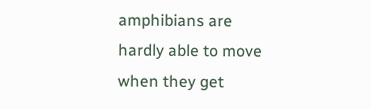amphibians are hardly able to move when they get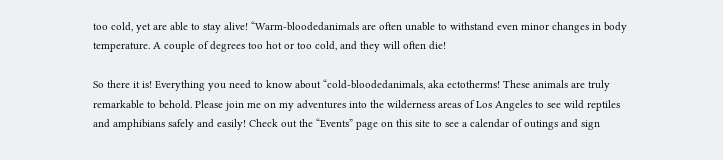too cold, yet are able to stay alive! “Warm-bloodedanimals are often unable to withstand even minor changes in body temperature. A couple of degrees too hot or too cold, and they will often die!

So there it is! Everything you need to know about “cold-bloodedanimals, aka ectotherms! These animals are truly remarkable to behold. Please join me on my adventures into the wilderness areas of Los Angeles to see wild reptiles and amphibians safely and easily! Check out the “Events” page on this site to see a calendar of outings and sign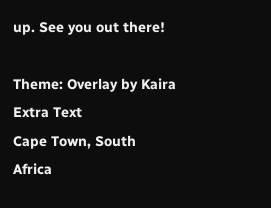up. See you out there!

Theme: Overlay by Kaira Extra Text
Cape Town, South Africa